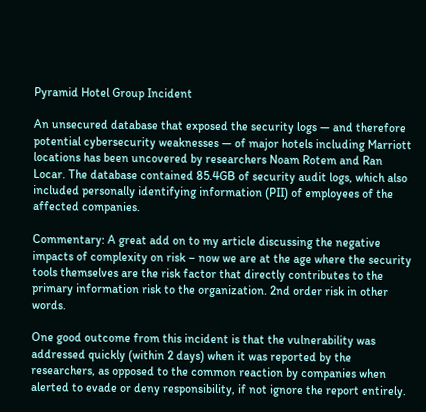Pyramid Hotel Group Incident

An unsecured database that exposed the security logs — and therefore potential cybersecurity weaknesses — of major hotels including Marriott locations has been uncovered by researchers Noam Rotem and Ran Locar. The database contained 85.4GB of security audit logs, which also included personally identifying information (PII) of employees of the affected companies.

Commentary: A great add on to my article discussing the negative impacts of complexity on risk – now we are at the age where the security tools themselves are the risk factor that directly contributes to the primary information risk to the organization. 2nd order risk in other words.

One good outcome from this incident is that the vulnerability was addressed quickly (within 2 days) when it was reported by the researchers, as opposed to the common reaction by companies when alerted to evade or deny responsibility, if not ignore the report entirely.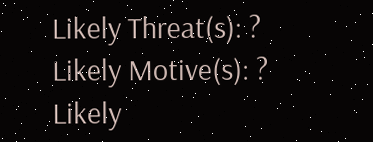Likely Threat(s): ?
Likely Motive(s): ?
Likely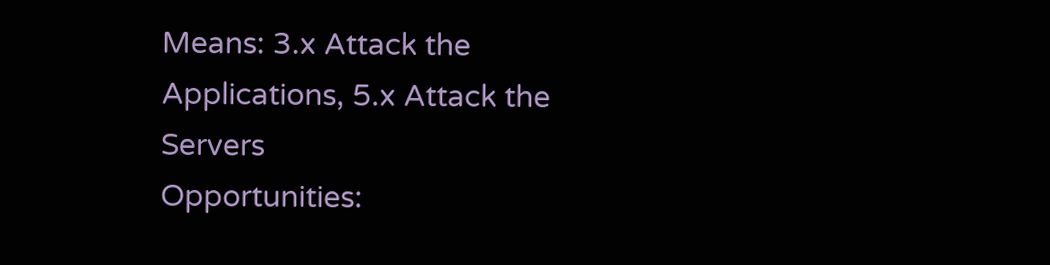Means: 3.x Attack the Applications, 5.x Attack the Servers
Opportunities: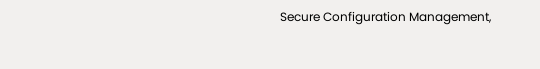Secure Configuration Management,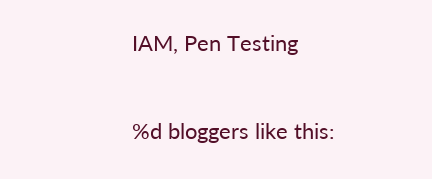IAM, Pen Testing

%d bloggers like this: